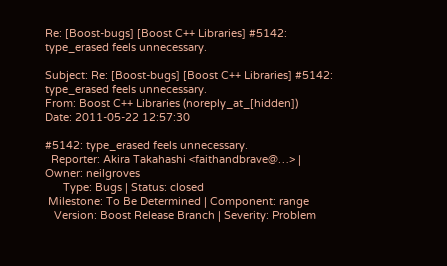Re: [Boost-bugs] [Boost C++ Libraries] #5142: type_erased feels unnecessary.

Subject: Re: [Boost-bugs] [Boost C++ Libraries] #5142: type_erased feels unnecessary.
From: Boost C++ Libraries (noreply_at_[hidden])
Date: 2011-05-22 12:57:30

#5142: type_erased feels unnecessary.
  Reporter: Akira Takahashi <faithandbrave@…> | Owner: neilgroves
      Type: Bugs | Status: closed
 Milestone: To Be Determined | Component: range
   Version: Boost Release Branch | Severity: Problem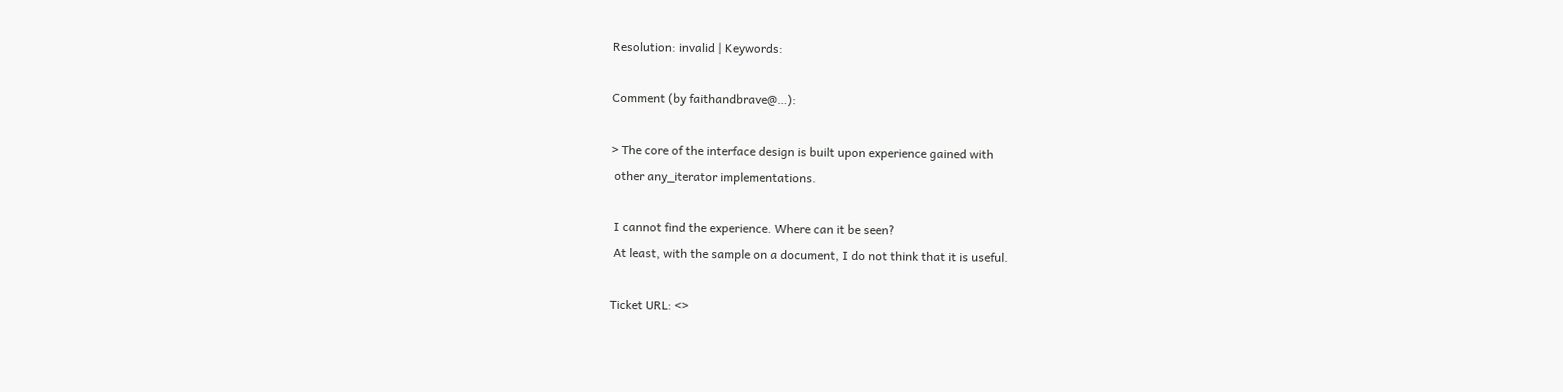Resolution: invalid | Keywords:

Comment (by faithandbrave@…):

> The core of the interface design is built upon experience gained with
 other any_iterator implementations.

 I cannot find the experience. Where can it be seen?
 At least, with the sample on a document, I do not think that it is useful.

Ticket URL: <>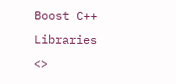Boost C++ Libraries <>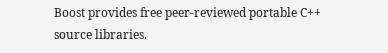Boost provides free peer-reviewed portable C++ source libraries.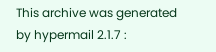This archive was generated by hypermail 2.1.7 :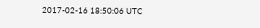2017-02-16 18:50:06 UTC